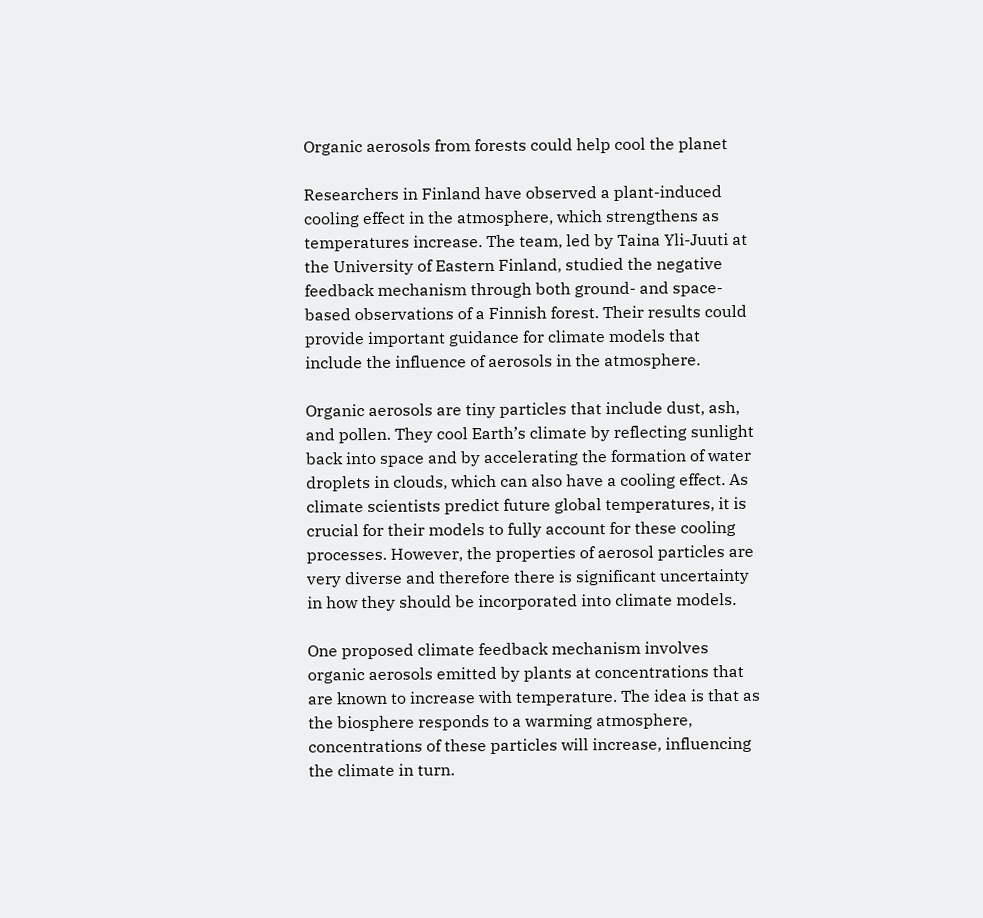Organic aerosols from forests could help cool the planet

Researchers in Finland have observed a plant-induced cooling effect in the atmosphere, which strengthens as temperatures increase. The team, led by Taina Yli-Juuti at the University of Eastern Finland, studied the negative feedback mechanism through both ground- and space-based observations of a Finnish forest. Their results could provide important guidance for climate models that include the influence of aerosols in the atmosphere.

Organic aerosols are tiny particles that include dust, ash, and pollen. They cool Earth’s climate by reflecting sunlight back into space and by accelerating the formation of water droplets in clouds, which can also have a cooling effect. As climate scientists predict future global temperatures, it is crucial for their models to fully account for these cooling processes. However, the properties of aerosol particles are very diverse and therefore there is significant uncertainty in how they should be incorporated into climate models.

One proposed climate feedback mechanism involves organic aerosols emitted by plants at concentrations that are known to increase with temperature. The idea is that as the biosphere responds to a warming atmosphere, concentrations of these particles will increase, influencing the climate in turn.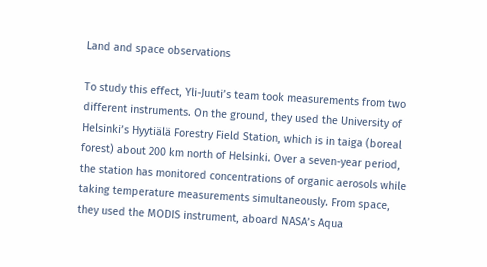Land and space observations

To study this effect, Yli-Juuti’s team took measurements from two different instruments. On the ground, they used the University of Helsinki’s Hyytiälä Forestry Field Station, which is in taiga (boreal forest) about 200 km north of Helsinki. Over a seven-year period, the station has monitored concentrations of organic aerosols while taking temperature measurements simultaneously. From space, they used the MODIS instrument, aboard NASA’s Aqua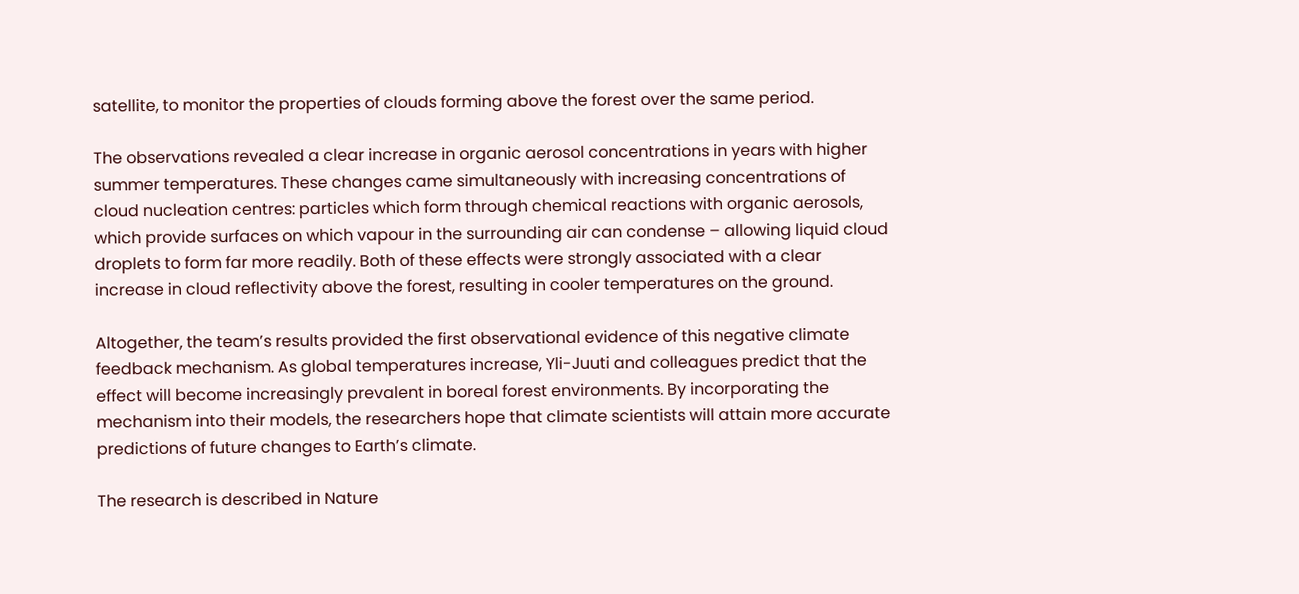satellite, to monitor the properties of clouds forming above the forest over the same period.

The observations revealed a clear increase in organic aerosol concentrations in years with higher summer temperatures. These changes came simultaneously with increasing concentrations of cloud nucleation centres: particles which form through chemical reactions with organic aerosols, which provide surfaces on which vapour in the surrounding air can condense – allowing liquid cloud droplets to form far more readily. Both of these effects were strongly associated with a clear increase in cloud reflectivity above the forest, resulting in cooler temperatures on the ground.

Altogether, the team’s results provided the first observational evidence of this negative climate feedback mechanism. As global temperatures increase, Yli-Juuti and colleagues predict that the effect will become increasingly prevalent in boreal forest environments. By incorporating the mechanism into their models, the researchers hope that climate scientists will attain more accurate predictions of future changes to Earth’s climate.

The research is described in Nature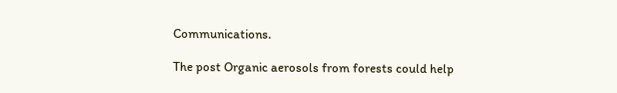Communications.

The post Organic aerosols from forests could help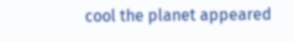cool the planet appeared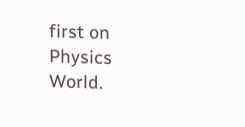first on Physics World.